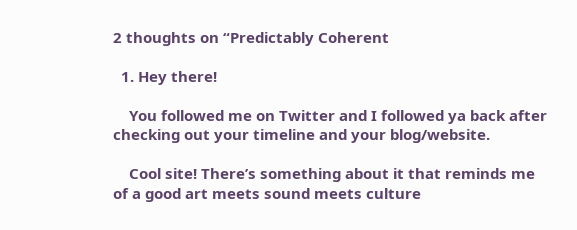2 thoughts on “Predictably Coherent

  1. Hey there!

    You followed me on Twitter and I followed ya back after checking out your timeline and your blog/website.

    Cool site! There’s something about it that reminds me of a good art meets sound meets culture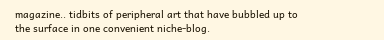magazine.. tidbits of peripheral art that have bubbled up to the surface in one convenient niche-blog.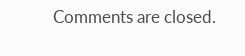Comments are closed.